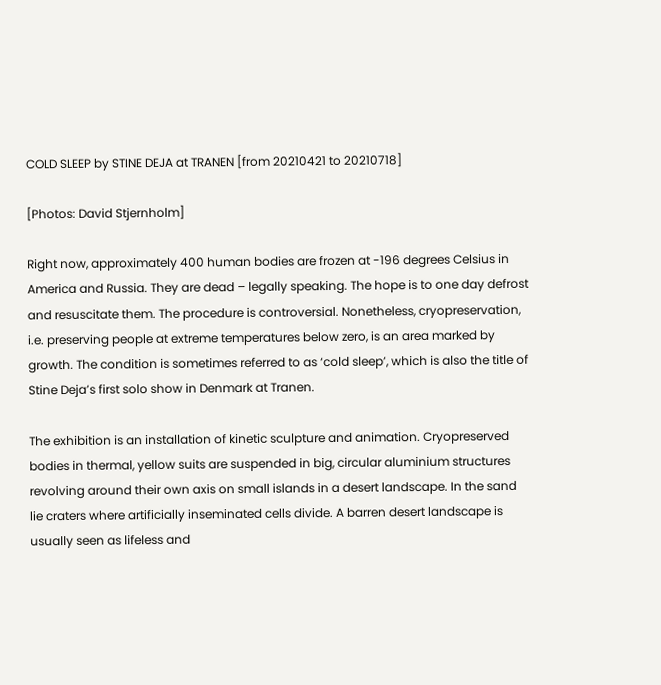COLD SLEEP by STINE DEJA at TRANEN [from 20210421 to 20210718]

[Photos: David Stjernholm]

Right now, approximately 400 human bodies are frozen at -196 degrees Celsius in America and Russia. They are dead – legally speaking. The hope is to one day defrost and resuscitate them. The procedure is controversial. Nonetheless, cryopreservation, i.e. preserving people at extreme temperatures below zero, is an area marked by growth. The condition is sometimes referred to as ‘cold sleep’, which is also the title of Stine Deja’s first solo show in Denmark at Tranen.

The exhibition is an installation of kinetic sculpture and animation. Cryopreserved bodies in thermal, yellow suits are suspended in big, circular aluminium structures revolving around their own axis on small islands in a desert landscape. In the sand lie craters where artificially inseminated cells divide. A barren desert landscape is usually seen as lifeless and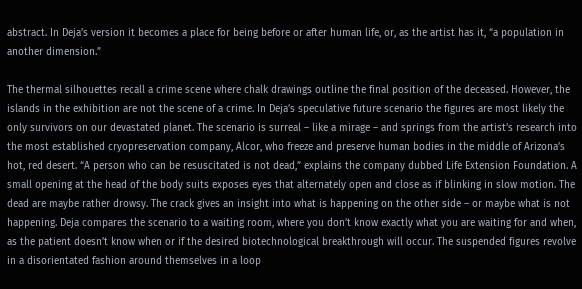abstract. In Deja’s version it becomes a place for being before or after human life, or, as the artist has it, “a population in another dimension.”

The thermal silhouettes recall a crime scene where chalk drawings outline the final position of the deceased. However, the islands in the exhibition are not the scene of a crime. In Deja’s speculative future scenario the figures are most likely the only survivors on our devastated planet. The scenario is surreal – like a mirage – and springs from the artist’s research into the most established cryopreservation company, Alcor, who freeze and preserve human bodies in the middle of Arizona’s hot, red desert. “A person who can be resuscitated is not dead,” explains the company dubbed Life Extension Foundation. A small opening at the head of the body suits exposes eyes that alternately open and close as if blinking in slow motion. The dead are maybe rather drowsy. The crack gives an insight into what is happening on the other side – or maybe what is not happening. Deja compares the scenario to a waiting room, where you don’t know exactly what you are waiting for and when, as the patient doesn’t know when or if the desired biotechnological breakthrough will occur. The suspended figures revolve in a disorientated fashion around themselves in a loop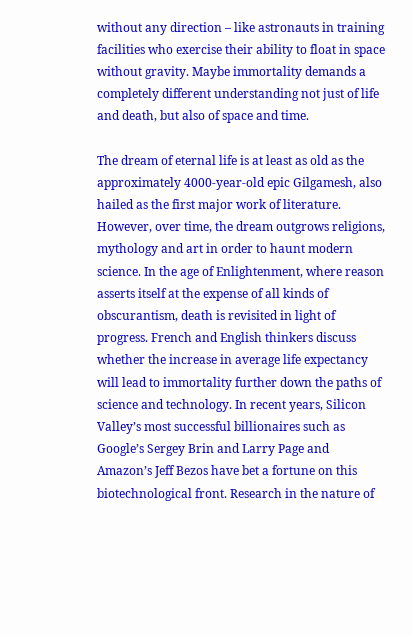without any direction – like astronauts in training facilities who exercise their ability to float in space without gravity. Maybe immortality demands a completely different understanding not just of life and death, but also of space and time.

The dream of eternal life is at least as old as the approximately 4000-year-old epic Gilgamesh, also hailed as the first major work of literature. However, over time, the dream outgrows religions, mythology and art in order to haunt modern science. In the age of Enlightenment, where reason asserts itself at the expense of all kinds of obscurantism, death is revisited in light of progress. French and English thinkers discuss whether the increase in average life expectancy will lead to immortality further down the paths of science and technology. In recent years, Silicon Valley’s most successful billionaires such as Google’s Sergey Brin and Larry Page and Amazon’s Jeff Bezos have bet a fortune on this biotechnological front. Research in the nature of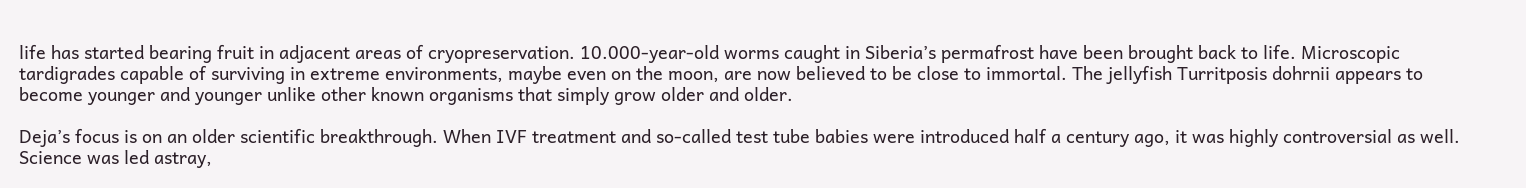life has started bearing fruit in adjacent areas of cryopreservation. 10.000-year-old worms caught in Siberia’s permafrost have been brought back to life. Microscopic tardigrades capable of surviving in extreme environments, maybe even on the moon, are now believed to be close to immortal. The jellyfish Turritposis dohrnii appears to become younger and younger unlike other known organisms that simply grow older and older.

Deja’s focus is on an older scientific breakthrough. When IVF treatment and so-called test tube babies were introduced half a century ago, it was highly controversial as well. Science was led astray,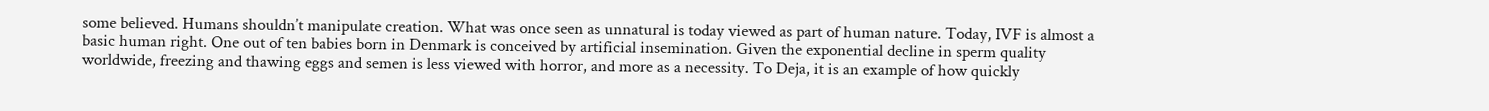some believed. Humans shouldn’t manipulate creation. What was once seen as unnatural is today viewed as part of human nature. Today, IVF is almost a basic human right. One out of ten babies born in Denmark is conceived by artificial insemination. Given the exponential decline in sperm quality worldwide, freezing and thawing eggs and semen is less viewed with horror, and more as a necessity. To Deja, it is an example of how quickly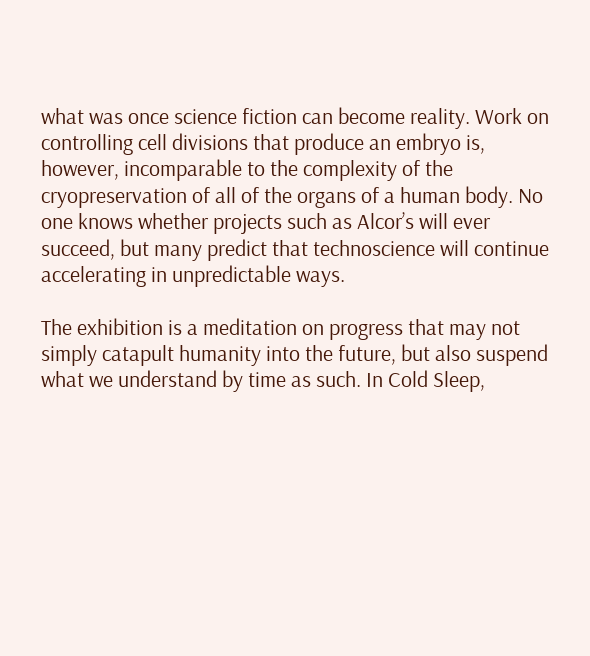what was once science fiction can become reality. Work on controlling cell divisions that produce an embryo is, however, incomparable to the complexity of the cryopreservation of all of the organs of a human body. No one knows whether projects such as Alcor’s will ever succeed, but many predict that technoscience will continue accelerating in unpredictable ways.

The exhibition is a meditation on progress that may not simply catapult humanity into the future, but also suspend what we understand by time as such. In Cold Sleep,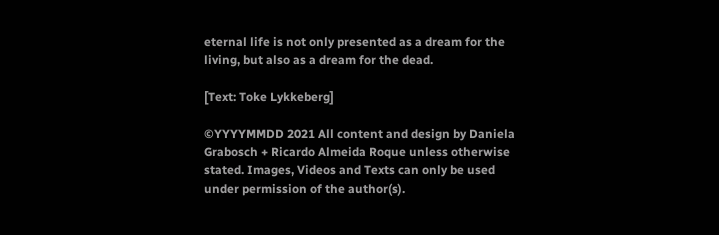eternal life is not only presented as a dream for the living, but also as a dream for the dead.

[Text: Toke Lykkeberg]

©YYYYMMDD 2021 All content and design by Daniela Grabosch + Ricardo Almeida Roque unless otherwise stated. Images, Videos and Texts can only be used under permission of the author(s).